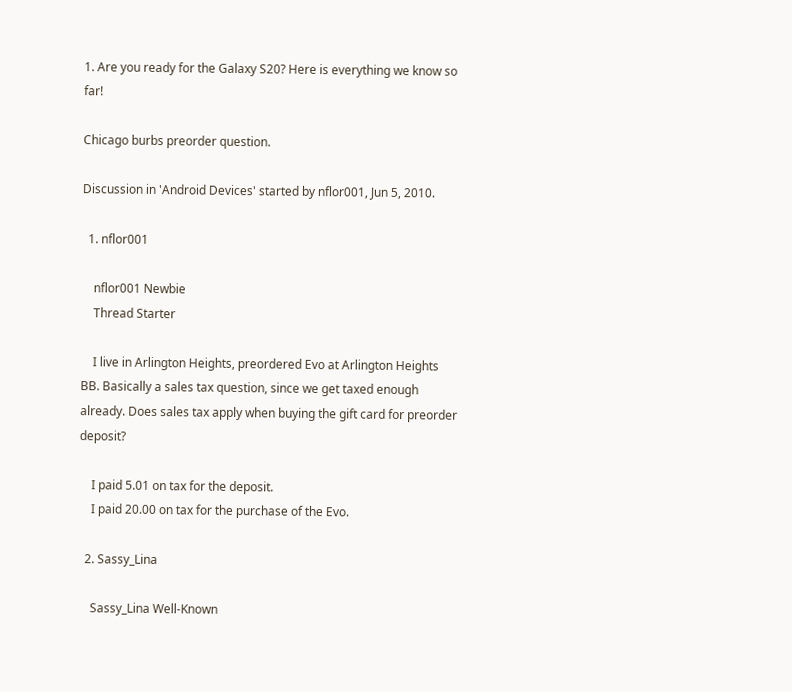1. Are you ready for the Galaxy S20? Here is everything we know so far!

Chicago burbs preorder question.

Discussion in 'Android Devices' started by nflor001, Jun 5, 2010.

  1. nflor001

    nflor001 Newbie
    Thread Starter

    I live in Arlington Heights, preordered Evo at Arlington Heights BB. Basically a sales tax question, since we get taxed enough already. Does sales tax apply when buying the gift card for preorder deposit?

    I paid 5.01 on tax for the deposit.
    I paid 20.00 on tax for the purchase of the Evo.

  2. Sassy_Lina

    Sassy_Lina Well-Known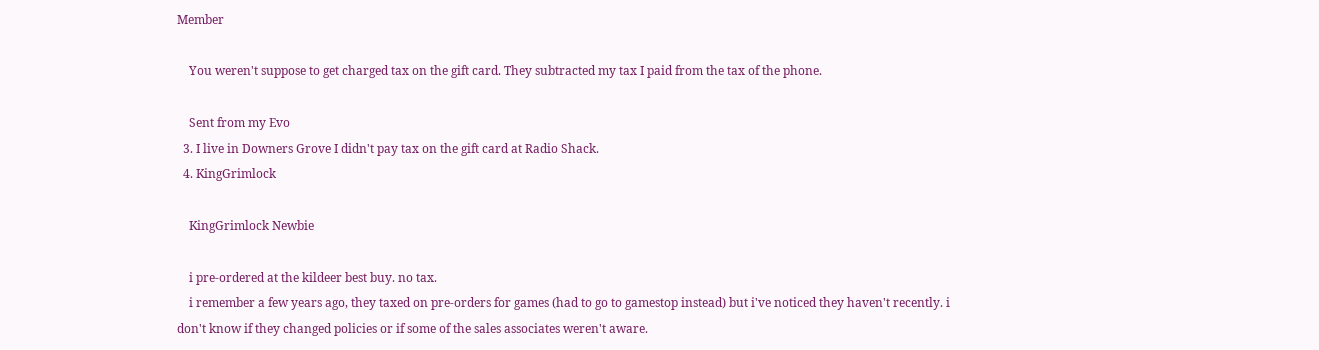Member

    You weren't suppose to get charged tax on the gift card. They subtracted my tax I paid from the tax of the phone.

    Sent from my Evo
  3. I live in Downers Grove I didn't pay tax on the gift card at Radio Shack.
  4. KingGrimlock

    KingGrimlock Newbie

    i pre-ordered at the kildeer best buy. no tax.
    i remember a few years ago, they taxed on pre-orders for games (had to go to gamestop instead) but i've noticed they haven't recently. i don't know if they changed policies or if some of the sales associates weren't aware.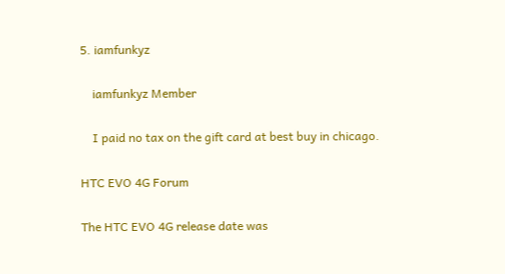5. iamfunkyz

    iamfunkyz Member

    I paid no tax on the gift card at best buy in chicago.

HTC EVO 4G Forum

The HTC EVO 4G release date was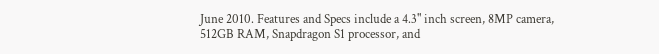June 2010. Features and Specs include a 4.3" inch screen, 8MP camera, 512GB RAM, Snapdragon S1 processor, and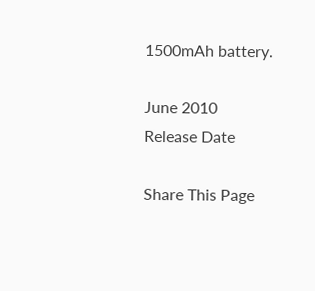1500mAh battery.

June 2010
Release Date

Share This Page